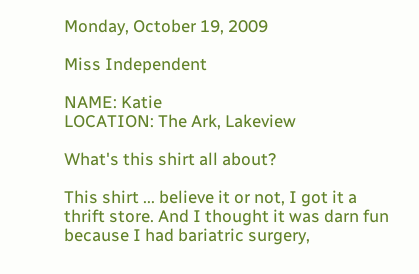Monday, October 19, 2009

Miss Independent

NAME: Katie
LOCATION: The Ark, Lakeview

What's this shirt all about?

This shirt ... believe it or not, I got it a thrift store. And I thought it was darn fun because I had bariatric surgery,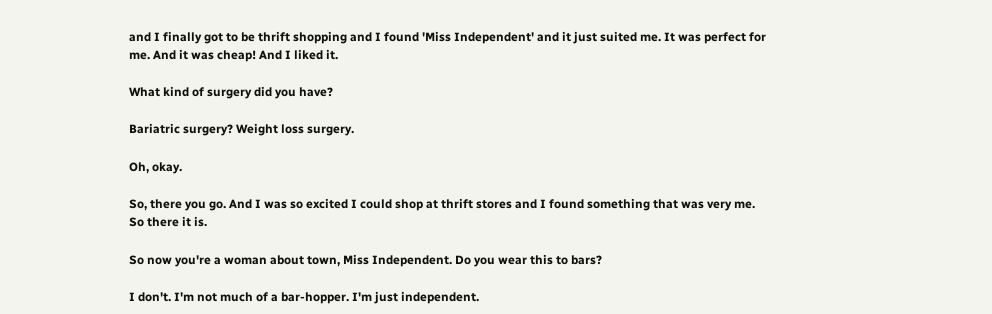and I finally got to be thrift shopping and I found 'Miss Independent' and it just suited me. It was perfect for me. And it was cheap! And I liked it.

What kind of surgery did you have?

Bariatric surgery? Weight loss surgery.

Oh, okay.

So, there you go. And I was so excited I could shop at thrift stores and I found something that was very me. So there it is.

So now you're a woman about town, Miss Independent. Do you wear this to bars?

I don't. I'm not much of a bar-hopper. I'm just independent.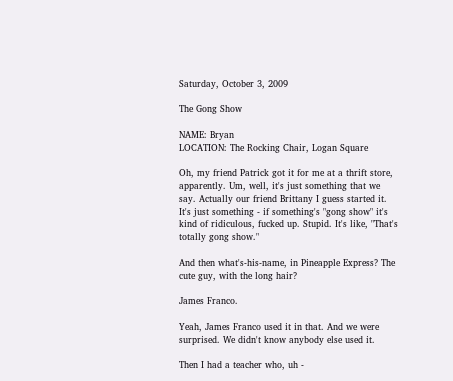Saturday, October 3, 2009

The Gong Show

NAME: Bryan
LOCATION: The Rocking Chair, Logan Square

Oh, my friend Patrick got it for me at a thrift store, apparently. Um, well, it's just something that we say. Actually our friend Brittany I guess started it. It's just something - if something's "gong show" it's kind of ridiculous, fucked up. Stupid. It's like, "That's totally gong show."

And then what's-his-name, in Pineapple Express? The cute guy, with the long hair?

James Franco.

Yeah, James Franco used it in that. And we were surprised. We didn't know anybody else used it.

Then I had a teacher who, uh -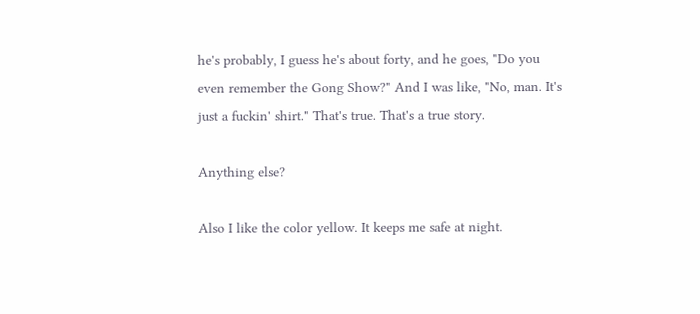he's probably, I guess he's about forty, and he goes, "Do you even remember the Gong Show?" And I was like, "No, man. It's just a fuckin' shirt." That's true. That's a true story.

Anything else?

Also I like the color yellow. It keeps me safe at night.